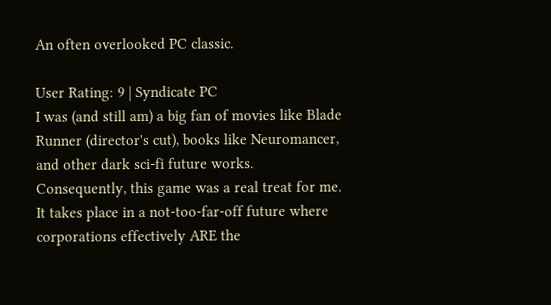An often overlooked PC classic.

User Rating: 9 | Syndicate PC
I was (and still am) a big fan of movies like Blade Runner (director's cut), books like Neuromancer, and other dark sci-fi future works. Consequently, this game was a real treat for me. It takes place in a not-too-far-off future where corporations effectively ARE the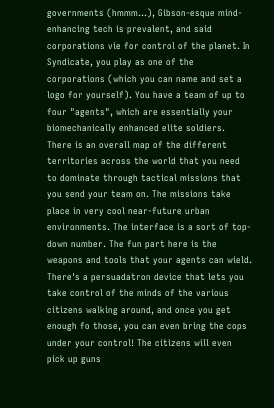governments (hmmm...), Gibson-esque mind-enhancing tech is prevalent, and said corporations vie for control of the planet. In Syndicate, you play as one of the corporations (which you can name and set a logo for yourself). You have a team of up to four "agents", which are essentially your biomechanically enhanced elite soldiers. There is an overall map of the different territories across the world that you need to dominate through tactical missions that you send your team on. The missions take place in very cool near-future urban environments. The interface is a sort of top-down number. The fun part here is the weapons and tools that your agents can wield. There's a persuadatron device that lets you take control of the minds of the various citizens walking around, and once you get enough fo those, you can even bring the cops under your control! The citizens will even pick up guns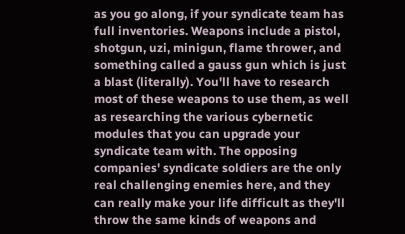as you go along, if your syndicate team has full inventories. Weapons include a pistol, shotgun, uzi, minigun, flame thrower, and something called a gauss gun which is just a blast (literally). You'll have to research most of these weapons to use them, as well as researching the various cybernetic modules that you can upgrade your syndicate team with. The opposing companies' syndicate soldiers are the only real challenging enemies here, and they can really make your life difficult as they'll throw the same kinds of weapons and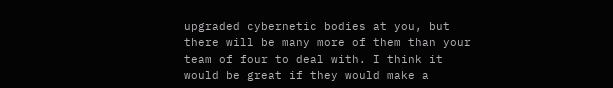upgraded cybernetic bodies at you, but there will be many more of them than your team of four to deal with. I think it would be great if they would make a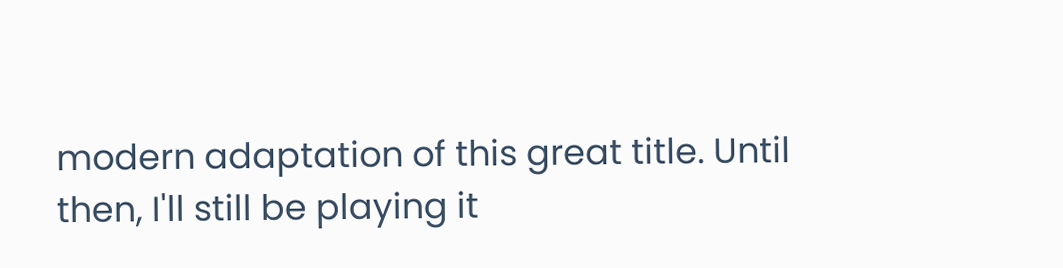modern adaptation of this great title. Until then, I'll still be playing it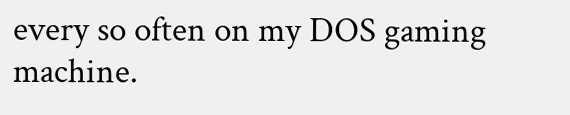every so often on my DOS gaming machine.